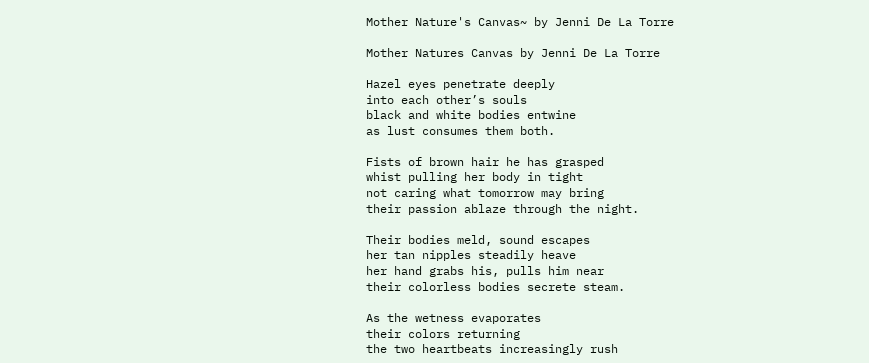Mother Nature's Canvas~ by Jenni De La Torre

Mother Natures Canvas by Jenni De La Torre

Hazel eyes penetrate deeply
into each other’s souls
black and white bodies entwine
as lust consumes them both.

Fists of brown hair he has grasped
whist pulling her body in tight
not caring what tomorrow may bring
their passion ablaze through the night.

Their bodies meld, sound escapes
her tan nipples steadily heave
her hand grabs his, pulls him near
their colorless bodies secrete steam.

As the wetness evaporates
their colors returning
the two heartbeats increasingly rush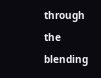through the blending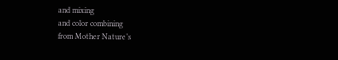and mixing
and color combining
from Mother Nature’s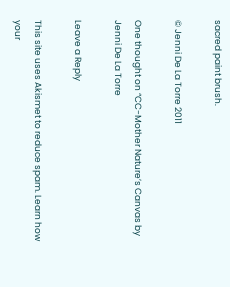sacred paint brush.

© Jenni De La Torre 2011

One thought on “CC-Mother Nature’s Canvas by Jenni De La Torre

Leave a Reply

This site uses Akismet to reduce spam. Learn how your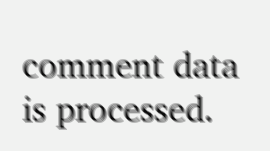comment data is processed.